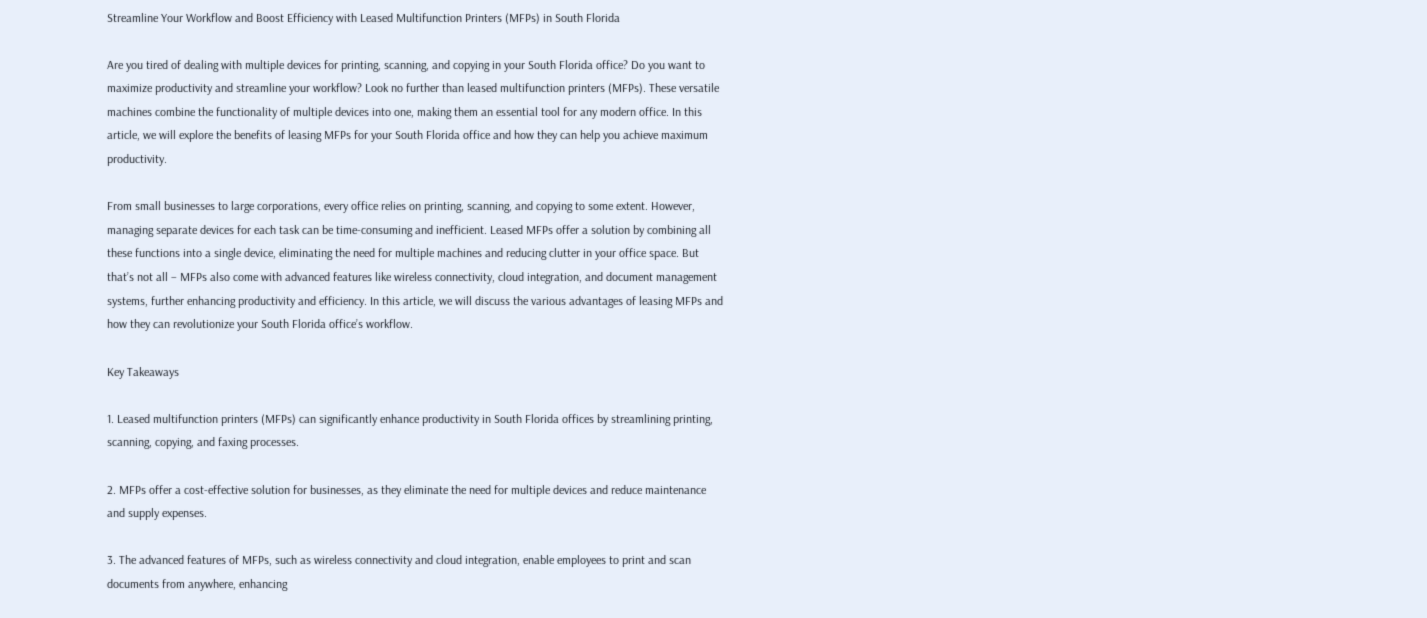Streamline Your Workflow and Boost Efficiency with Leased Multifunction Printers (MFPs) in South Florida

Are you tired of dealing with multiple devices for printing, scanning, and copying in your South Florida office? Do you want to maximize productivity and streamline your workflow? Look no further than leased multifunction printers (MFPs). These versatile machines combine the functionality of multiple devices into one, making them an essential tool for any modern office. In this article, we will explore the benefits of leasing MFPs for your South Florida office and how they can help you achieve maximum productivity.

From small businesses to large corporations, every office relies on printing, scanning, and copying to some extent. However, managing separate devices for each task can be time-consuming and inefficient. Leased MFPs offer a solution by combining all these functions into a single device, eliminating the need for multiple machines and reducing clutter in your office space. But that’s not all – MFPs also come with advanced features like wireless connectivity, cloud integration, and document management systems, further enhancing productivity and efficiency. In this article, we will discuss the various advantages of leasing MFPs and how they can revolutionize your South Florida office’s workflow.

Key Takeaways

1. Leased multifunction printers (MFPs) can significantly enhance productivity in South Florida offices by streamlining printing, scanning, copying, and faxing processes.

2. MFPs offer a cost-effective solution for businesses, as they eliminate the need for multiple devices and reduce maintenance and supply expenses.

3. The advanced features of MFPs, such as wireless connectivity and cloud integration, enable employees to print and scan documents from anywhere, enhancing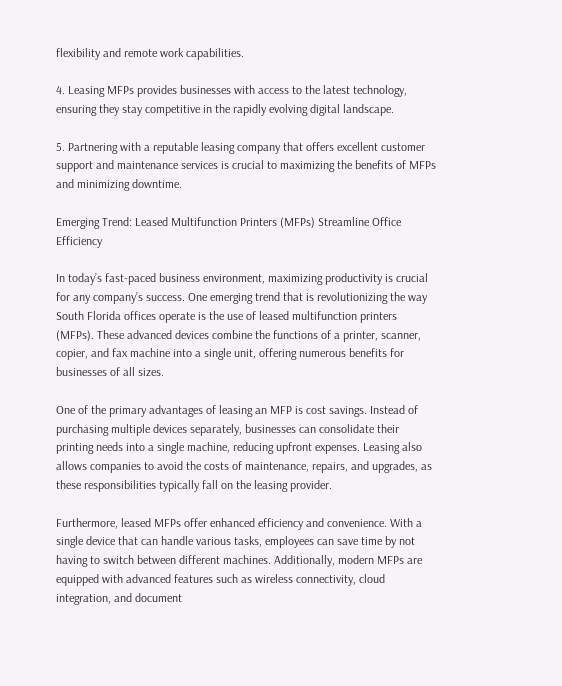flexibility and remote work capabilities.

4. Leasing MFPs provides businesses with access to the latest technology, ensuring they stay competitive in the rapidly evolving digital landscape.

5. Partnering with a reputable leasing company that offers excellent customer support and maintenance services is crucial to maximizing the benefits of MFPs and minimizing downtime.

Emerging Trend: Leased Multifunction Printers (MFPs) Streamline Office Efficiency

In today’s fast-paced business environment, maximizing productivity is crucial for any company’s success. One emerging trend that is revolutionizing the way South Florida offices operate is the use of leased multifunction printers (MFPs). These advanced devices combine the functions of a printer, scanner, copier, and fax machine into a single unit, offering numerous benefits for businesses of all sizes.

One of the primary advantages of leasing an MFP is cost savings. Instead of purchasing multiple devices separately, businesses can consolidate their printing needs into a single machine, reducing upfront expenses. Leasing also allows companies to avoid the costs of maintenance, repairs, and upgrades, as these responsibilities typically fall on the leasing provider.

Furthermore, leased MFPs offer enhanced efficiency and convenience. With a single device that can handle various tasks, employees can save time by not having to switch between different machines. Additionally, modern MFPs are equipped with advanced features such as wireless connectivity, cloud integration, and document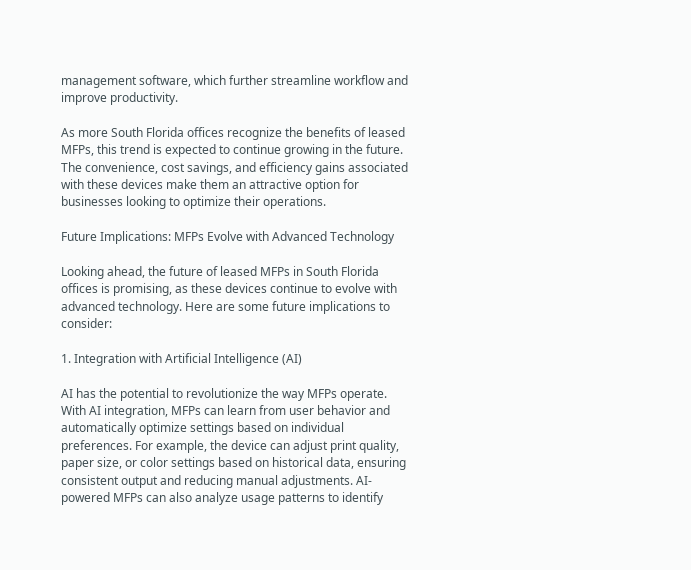management software, which further streamline workflow and improve productivity.

As more South Florida offices recognize the benefits of leased MFPs, this trend is expected to continue growing in the future. The convenience, cost savings, and efficiency gains associated with these devices make them an attractive option for businesses looking to optimize their operations.

Future Implications: MFPs Evolve with Advanced Technology

Looking ahead, the future of leased MFPs in South Florida offices is promising, as these devices continue to evolve with advanced technology. Here are some future implications to consider:

1. Integration with Artificial Intelligence (AI)

AI has the potential to revolutionize the way MFPs operate. With AI integration, MFPs can learn from user behavior and automatically optimize settings based on individual preferences. For example, the device can adjust print quality, paper size, or color settings based on historical data, ensuring consistent output and reducing manual adjustments. AI-powered MFPs can also analyze usage patterns to identify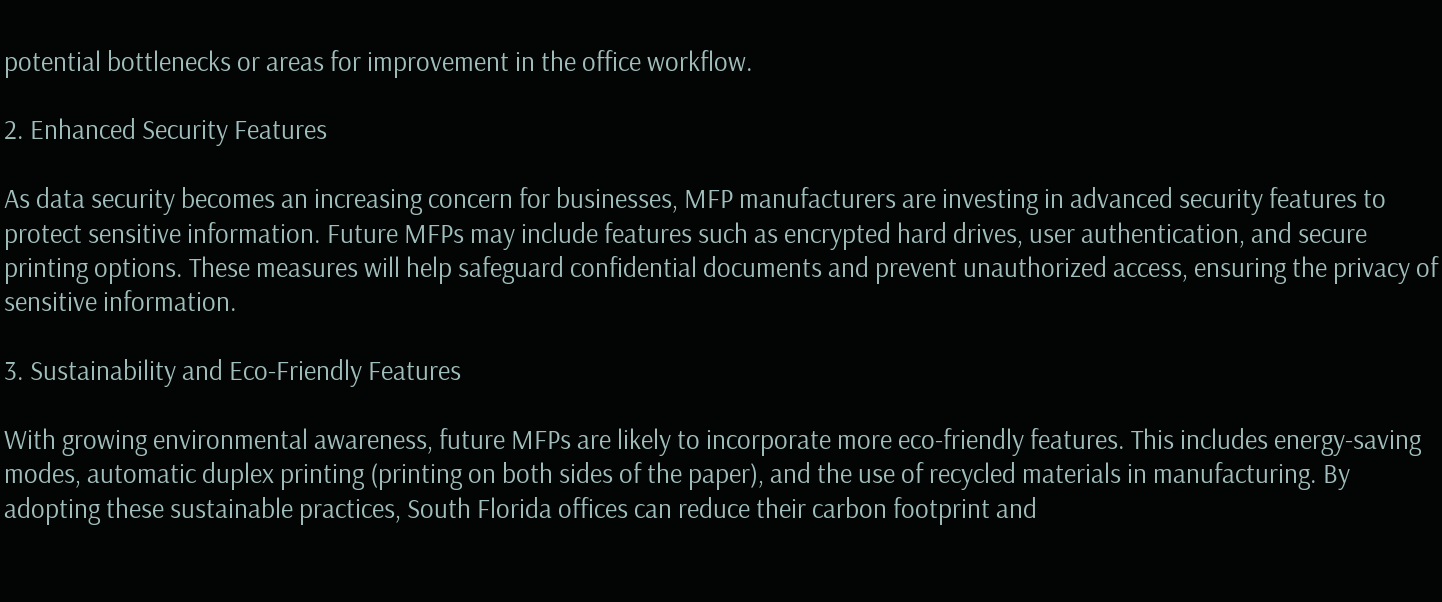potential bottlenecks or areas for improvement in the office workflow.

2. Enhanced Security Features

As data security becomes an increasing concern for businesses, MFP manufacturers are investing in advanced security features to protect sensitive information. Future MFPs may include features such as encrypted hard drives, user authentication, and secure printing options. These measures will help safeguard confidential documents and prevent unauthorized access, ensuring the privacy of sensitive information.

3. Sustainability and Eco-Friendly Features

With growing environmental awareness, future MFPs are likely to incorporate more eco-friendly features. This includes energy-saving modes, automatic duplex printing (printing on both sides of the paper), and the use of recycled materials in manufacturing. By adopting these sustainable practices, South Florida offices can reduce their carbon footprint and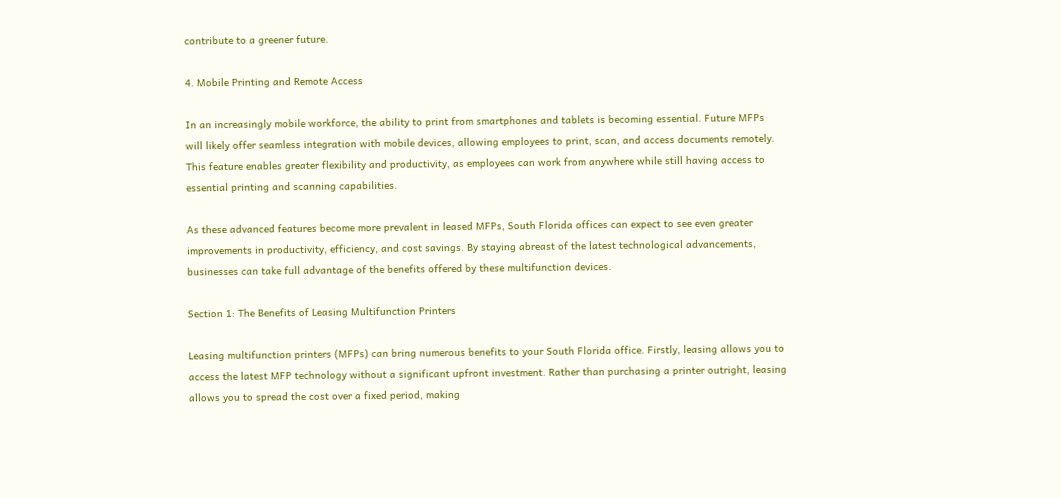contribute to a greener future.

4. Mobile Printing and Remote Access

In an increasingly mobile workforce, the ability to print from smartphones and tablets is becoming essential. Future MFPs will likely offer seamless integration with mobile devices, allowing employees to print, scan, and access documents remotely. This feature enables greater flexibility and productivity, as employees can work from anywhere while still having access to essential printing and scanning capabilities.

As these advanced features become more prevalent in leased MFPs, South Florida offices can expect to see even greater improvements in productivity, efficiency, and cost savings. By staying abreast of the latest technological advancements, businesses can take full advantage of the benefits offered by these multifunction devices.

Section 1: The Benefits of Leasing Multifunction Printers

Leasing multifunction printers (MFPs) can bring numerous benefits to your South Florida office. Firstly, leasing allows you to access the latest MFP technology without a significant upfront investment. Rather than purchasing a printer outright, leasing allows you to spread the cost over a fixed period, making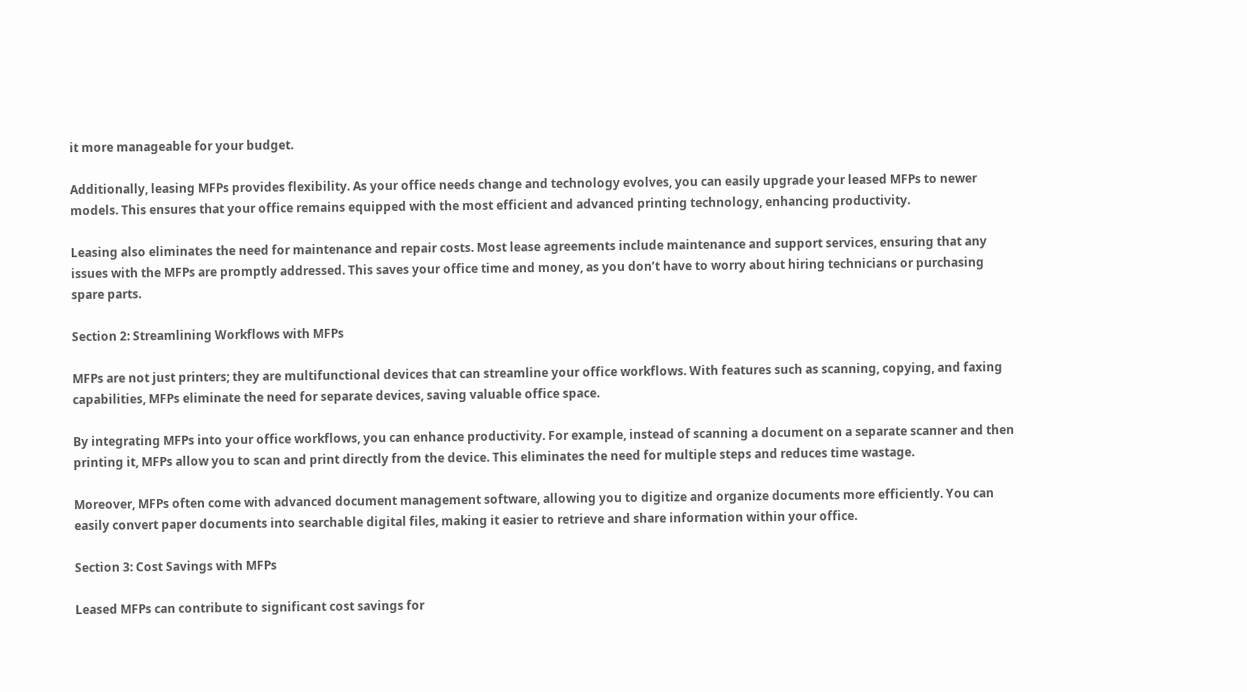it more manageable for your budget.

Additionally, leasing MFPs provides flexibility. As your office needs change and technology evolves, you can easily upgrade your leased MFPs to newer models. This ensures that your office remains equipped with the most efficient and advanced printing technology, enhancing productivity.

Leasing also eliminates the need for maintenance and repair costs. Most lease agreements include maintenance and support services, ensuring that any issues with the MFPs are promptly addressed. This saves your office time and money, as you don’t have to worry about hiring technicians or purchasing spare parts.

Section 2: Streamlining Workflows with MFPs

MFPs are not just printers; they are multifunctional devices that can streamline your office workflows. With features such as scanning, copying, and faxing capabilities, MFPs eliminate the need for separate devices, saving valuable office space.

By integrating MFPs into your office workflows, you can enhance productivity. For example, instead of scanning a document on a separate scanner and then printing it, MFPs allow you to scan and print directly from the device. This eliminates the need for multiple steps and reduces time wastage.

Moreover, MFPs often come with advanced document management software, allowing you to digitize and organize documents more efficiently. You can easily convert paper documents into searchable digital files, making it easier to retrieve and share information within your office.

Section 3: Cost Savings with MFPs

Leased MFPs can contribute to significant cost savings for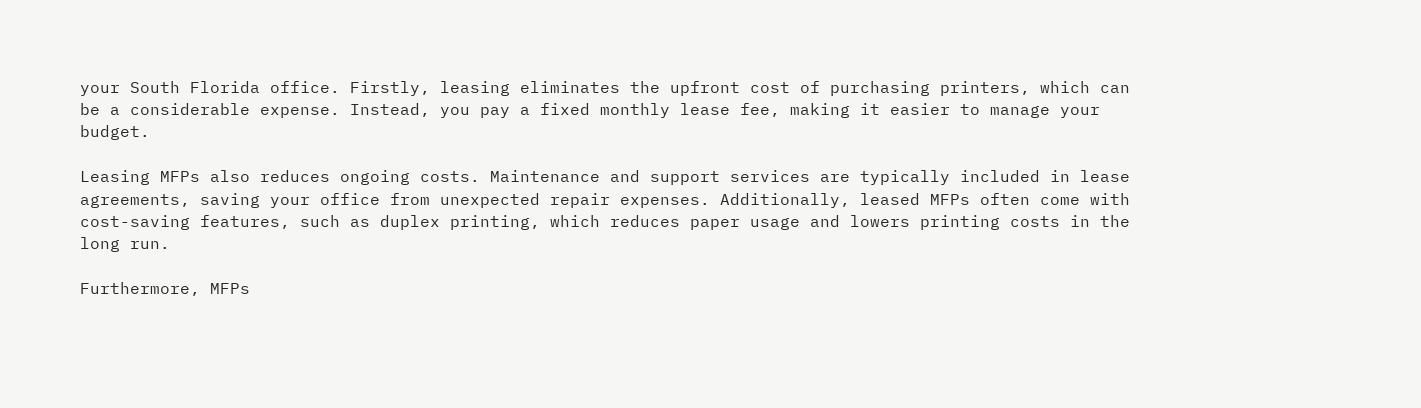your South Florida office. Firstly, leasing eliminates the upfront cost of purchasing printers, which can be a considerable expense. Instead, you pay a fixed monthly lease fee, making it easier to manage your budget.

Leasing MFPs also reduces ongoing costs. Maintenance and support services are typically included in lease agreements, saving your office from unexpected repair expenses. Additionally, leased MFPs often come with cost-saving features, such as duplex printing, which reduces paper usage and lowers printing costs in the long run.

Furthermore, MFPs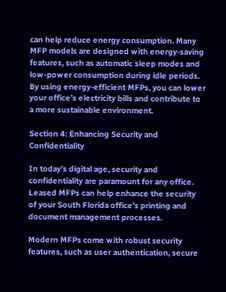can help reduce energy consumption. Many MFP models are designed with energy-saving features, such as automatic sleep modes and low-power consumption during idle periods. By using energy-efficient MFPs, you can lower your office’s electricity bills and contribute to a more sustainable environment.

Section 4: Enhancing Security and Confidentiality

In today’s digital age, security and confidentiality are paramount for any office. Leased MFPs can help enhance the security of your South Florida office’s printing and document management processes.

Modern MFPs come with robust security features, such as user authentication, secure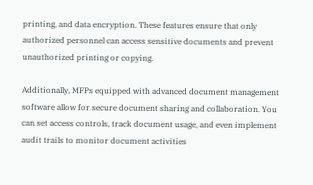printing, and data encryption. These features ensure that only authorized personnel can access sensitive documents and prevent unauthorized printing or copying.

Additionally, MFPs equipped with advanced document management software allow for secure document sharing and collaboration. You can set access controls, track document usage, and even implement audit trails to monitor document activities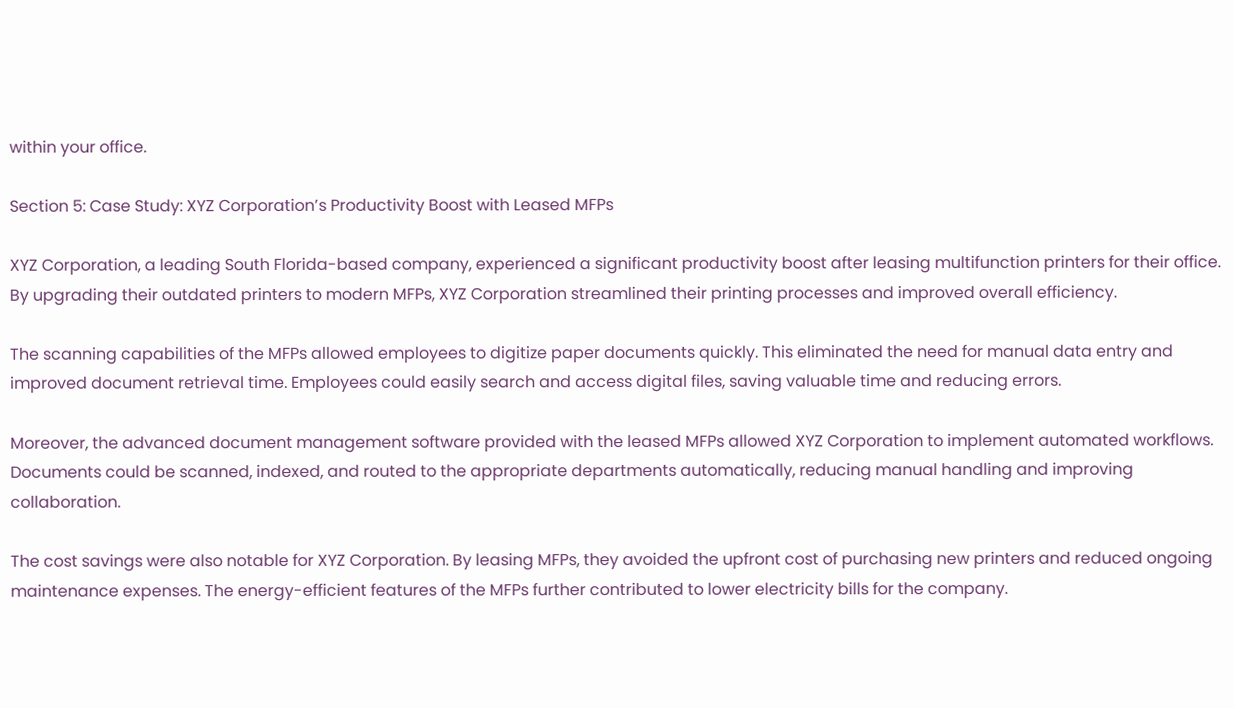within your office.

Section 5: Case Study: XYZ Corporation’s Productivity Boost with Leased MFPs

XYZ Corporation, a leading South Florida-based company, experienced a significant productivity boost after leasing multifunction printers for their office. By upgrading their outdated printers to modern MFPs, XYZ Corporation streamlined their printing processes and improved overall efficiency.

The scanning capabilities of the MFPs allowed employees to digitize paper documents quickly. This eliminated the need for manual data entry and improved document retrieval time. Employees could easily search and access digital files, saving valuable time and reducing errors.

Moreover, the advanced document management software provided with the leased MFPs allowed XYZ Corporation to implement automated workflows. Documents could be scanned, indexed, and routed to the appropriate departments automatically, reducing manual handling and improving collaboration.

The cost savings were also notable for XYZ Corporation. By leasing MFPs, they avoided the upfront cost of purchasing new printers and reduced ongoing maintenance expenses. The energy-efficient features of the MFPs further contributed to lower electricity bills for the company.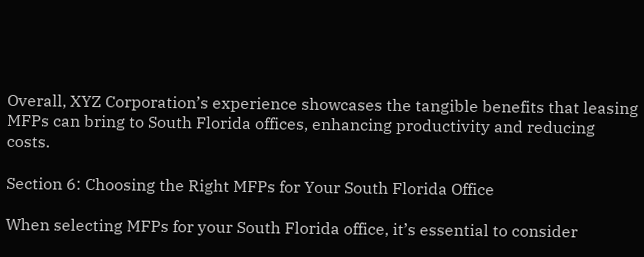Overall, XYZ Corporation’s experience showcases the tangible benefits that leasing MFPs can bring to South Florida offices, enhancing productivity and reducing costs.

Section 6: Choosing the Right MFPs for Your South Florida Office

When selecting MFPs for your South Florida office, it’s essential to consider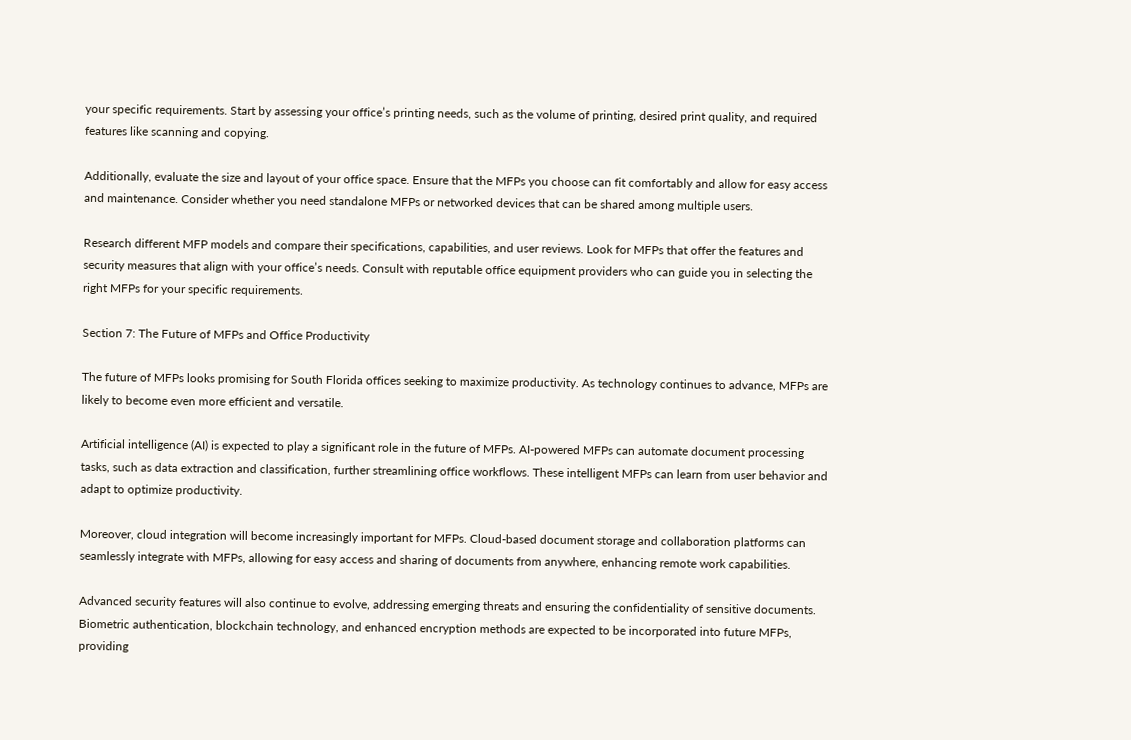your specific requirements. Start by assessing your office’s printing needs, such as the volume of printing, desired print quality, and required features like scanning and copying.

Additionally, evaluate the size and layout of your office space. Ensure that the MFPs you choose can fit comfortably and allow for easy access and maintenance. Consider whether you need standalone MFPs or networked devices that can be shared among multiple users.

Research different MFP models and compare their specifications, capabilities, and user reviews. Look for MFPs that offer the features and security measures that align with your office’s needs. Consult with reputable office equipment providers who can guide you in selecting the right MFPs for your specific requirements.

Section 7: The Future of MFPs and Office Productivity

The future of MFPs looks promising for South Florida offices seeking to maximize productivity. As technology continues to advance, MFPs are likely to become even more efficient and versatile.

Artificial intelligence (AI) is expected to play a significant role in the future of MFPs. AI-powered MFPs can automate document processing tasks, such as data extraction and classification, further streamlining office workflows. These intelligent MFPs can learn from user behavior and adapt to optimize productivity.

Moreover, cloud integration will become increasingly important for MFPs. Cloud-based document storage and collaboration platforms can seamlessly integrate with MFPs, allowing for easy access and sharing of documents from anywhere, enhancing remote work capabilities.

Advanced security features will also continue to evolve, addressing emerging threats and ensuring the confidentiality of sensitive documents. Biometric authentication, blockchain technology, and enhanced encryption methods are expected to be incorporated into future MFPs, providing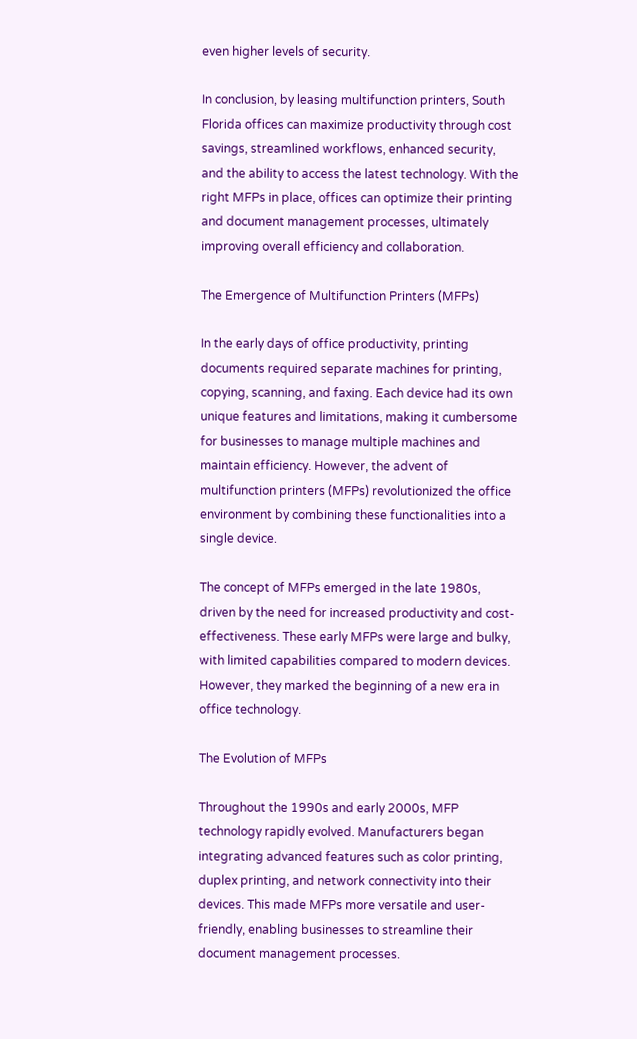even higher levels of security.

In conclusion, by leasing multifunction printers, South Florida offices can maximize productivity through cost savings, streamlined workflows, enhanced security, and the ability to access the latest technology. With the right MFPs in place, offices can optimize their printing and document management processes, ultimately improving overall efficiency and collaboration.

The Emergence of Multifunction Printers (MFPs)

In the early days of office productivity, printing documents required separate machines for printing, copying, scanning, and faxing. Each device had its own unique features and limitations, making it cumbersome for businesses to manage multiple machines and maintain efficiency. However, the advent of multifunction printers (MFPs) revolutionized the office environment by combining these functionalities into a single device.

The concept of MFPs emerged in the late 1980s, driven by the need for increased productivity and cost-effectiveness. These early MFPs were large and bulky, with limited capabilities compared to modern devices. However, they marked the beginning of a new era in office technology.

The Evolution of MFPs

Throughout the 1990s and early 2000s, MFP technology rapidly evolved. Manufacturers began integrating advanced features such as color printing, duplex printing, and network connectivity into their devices. This made MFPs more versatile and user-friendly, enabling businesses to streamline their document management processes.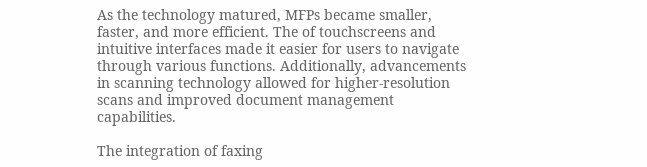As the technology matured, MFPs became smaller, faster, and more efficient. The of touchscreens and intuitive interfaces made it easier for users to navigate through various functions. Additionally, advancements in scanning technology allowed for higher-resolution scans and improved document management capabilities.

The integration of faxing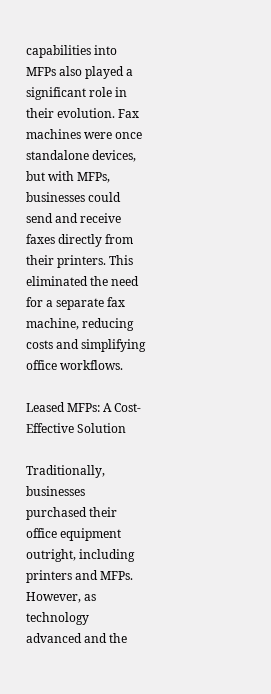capabilities into MFPs also played a significant role in their evolution. Fax machines were once standalone devices, but with MFPs, businesses could send and receive faxes directly from their printers. This eliminated the need for a separate fax machine, reducing costs and simplifying office workflows.

Leased MFPs: A Cost-Effective Solution

Traditionally, businesses purchased their office equipment outright, including printers and MFPs. However, as technology advanced and the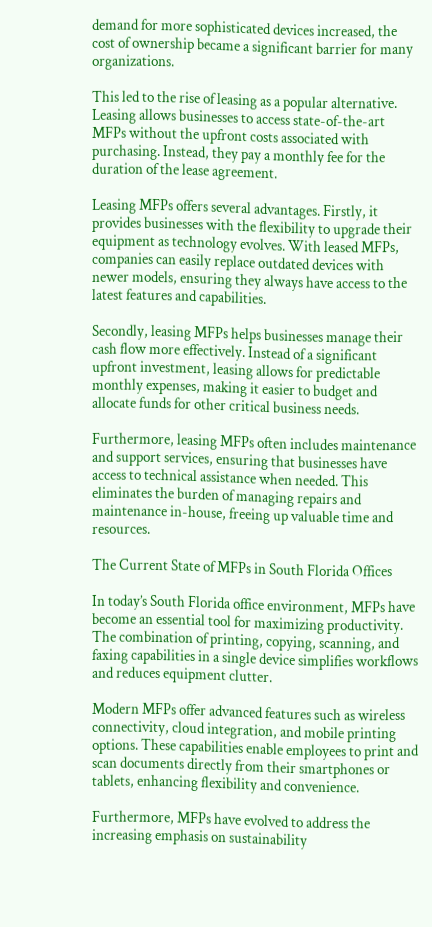demand for more sophisticated devices increased, the cost of ownership became a significant barrier for many organizations.

This led to the rise of leasing as a popular alternative. Leasing allows businesses to access state-of-the-art MFPs without the upfront costs associated with purchasing. Instead, they pay a monthly fee for the duration of the lease agreement.

Leasing MFPs offers several advantages. Firstly, it provides businesses with the flexibility to upgrade their equipment as technology evolves. With leased MFPs, companies can easily replace outdated devices with newer models, ensuring they always have access to the latest features and capabilities.

Secondly, leasing MFPs helps businesses manage their cash flow more effectively. Instead of a significant upfront investment, leasing allows for predictable monthly expenses, making it easier to budget and allocate funds for other critical business needs.

Furthermore, leasing MFPs often includes maintenance and support services, ensuring that businesses have access to technical assistance when needed. This eliminates the burden of managing repairs and maintenance in-house, freeing up valuable time and resources.

The Current State of MFPs in South Florida Offices

In today’s South Florida office environment, MFPs have become an essential tool for maximizing productivity. The combination of printing, copying, scanning, and faxing capabilities in a single device simplifies workflows and reduces equipment clutter.

Modern MFPs offer advanced features such as wireless connectivity, cloud integration, and mobile printing options. These capabilities enable employees to print and scan documents directly from their smartphones or tablets, enhancing flexibility and convenience.

Furthermore, MFPs have evolved to address the increasing emphasis on sustainability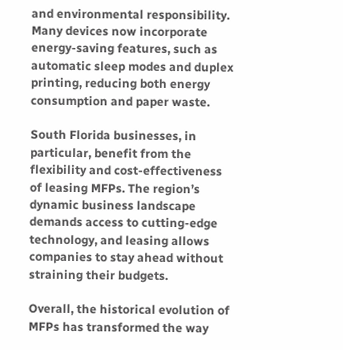and environmental responsibility. Many devices now incorporate energy-saving features, such as automatic sleep modes and duplex printing, reducing both energy consumption and paper waste.

South Florida businesses, in particular, benefit from the flexibility and cost-effectiveness of leasing MFPs. The region’s dynamic business landscape demands access to cutting-edge technology, and leasing allows companies to stay ahead without straining their budgets.

Overall, the historical evolution of MFPs has transformed the way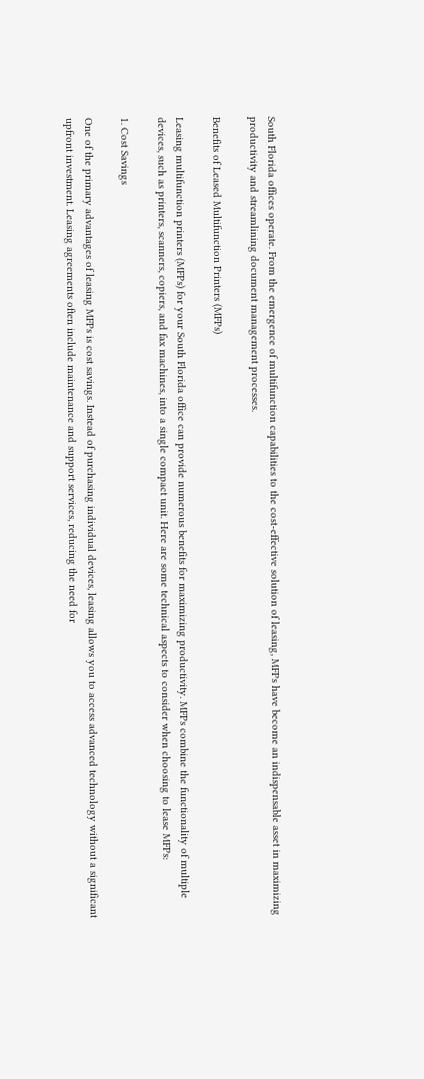South Florida offices operate. From the emergence of multifunction capabilities to the cost-effective solution of leasing, MFPs have become an indispensable asset in maximizing productivity and streamlining document management processes.

Benefits of Leased Multifunction Printers (MFPs)

Leasing multifunction printers (MFPs) for your South Florida office can provide numerous benefits for maximizing productivity. MFPs combine the functionality of multiple devices, such as printers, scanners, copiers, and fax machines, into a single compact unit. Here are some technical aspects to consider when choosing to lease MFPs:

1. Cost Savings

One of the primary advantages of leasing MFPs is cost savings. Instead of purchasing individual devices, leasing allows you to access advanced technology without a significant upfront investment. Leasing agreements often include maintenance and support services, reducing the need for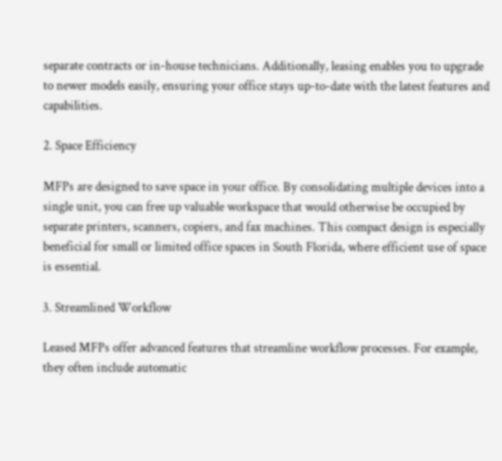separate contracts or in-house technicians. Additionally, leasing enables you to upgrade to newer models easily, ensuring your office stays up-to-date with the latest features and capabilities.

2. Space Efficiency

MFPs are designed to save space in your office. By consolidating multiple devices into a single unit, you can free up valuable workspace that would otherwise be occupied by separate printers, scanners, copiers, and fax machines. This compact design is especially beneficial for small or limited office spaces in South Florida, where efficient use of space is essential.

3. Streamlined Workflow

Leased MFPs offer advanced features that streamline workflow processes. For example, they often include automatic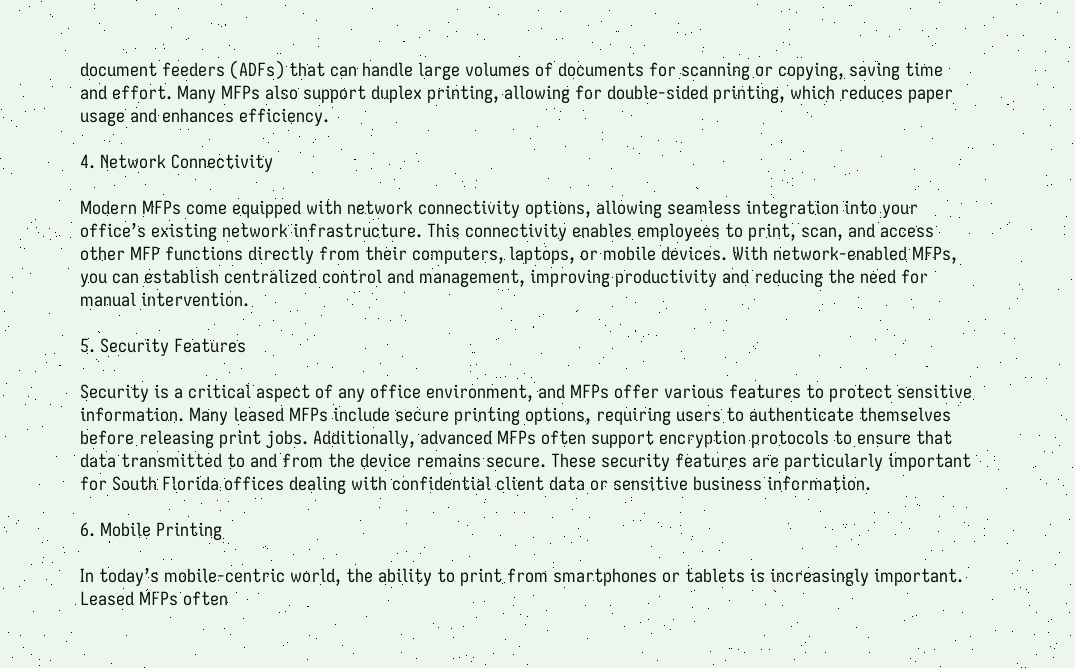document feeders (ADFs) that can handle large volumes of documents for scanning or copying, saving time and effort. Many MFPs also support duplex printing, allowing for double-sided printing, which reduces paper usage and enhances efficiency.

4. Network Connectivity

Modern MFPs come equipped with network connectivity options, allowing seamless integration into your office’s existing network infrastructure. This connectivity enables employees to print, scan, and access other MFP functions directly from their computers, laptops, or mobile devices. With network-enabled MFPs, you can establish centralized control and management, improving productivity and reducing the need for manual intervention.

5. Security Features

Security is a critical aspect of any office environment, and MFPs offer various features to protect sensitive information. Many leased MFPs include secure printing options, requiring users to authenticate themselves before releasing print jobs. Additionally, advanced MFPs often support encryption protocols to ensure that data transmitted to and from the device remains secure. These security features are particularly important for South Florida offices dealing with confidential client data or sensitive business information.

6. Mobile Printing

In today’s mobile-centric world, the ability to print from smartphones or tablets is increasingly important. Leased MFPs often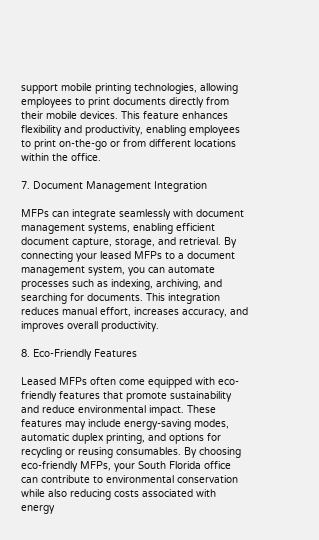support mobile printing technologies, allowing employees to print documents directly from their mobile devices. This feature enhances flexibility and productivity, enabling employees to print on-the-go or from different locations within the office.

7. Document Management Integration

MFPs can integrate seamlessly with document management systems, enabling efficient document capture, storage, and retrieval. By connecting your leased MFPs to a document management system, you can automate processes such as indexing, archiving, and searching for documents. This integration reduces manual effort, increases accuracy, and improves overall productivity.

8. Eco-Friendly Features

Leased MFPs often come equipped with eco-friendly features that promote sustainability and reduce environmental impact. These features may include energy-saving modes, automatic duplex printing, and options for recycling or reusing consumables. By choosing eco-friendly MFPs, your South Florida office can contribute to environmental conservation while also reducing costs associated with energy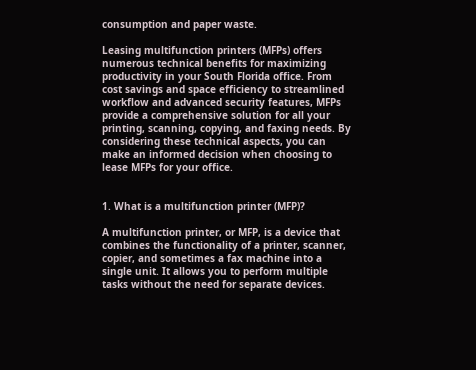consumption and paper waste.

Leasing multifunction printers (MFPs) offers numerous technical benefits for maximizing productivity in your South Florida office. From cost savings and space efficiency to streamlined workflow and advanced security features, MFPs provide a comprehensive solution for all your printing, scanning, copying, and faxing needs. By considering these technical aspects, you can make an informed decision when choosing to lease MFPs for your office.


1. What is a multifunction printer (MFP)?

A multifunction printer, or MFP, is a device that combines the functionality of a printer, scanner, copier, and sometimes a fax machine into a single unit. It allows you to perform multiple tasks without the need for separate devices.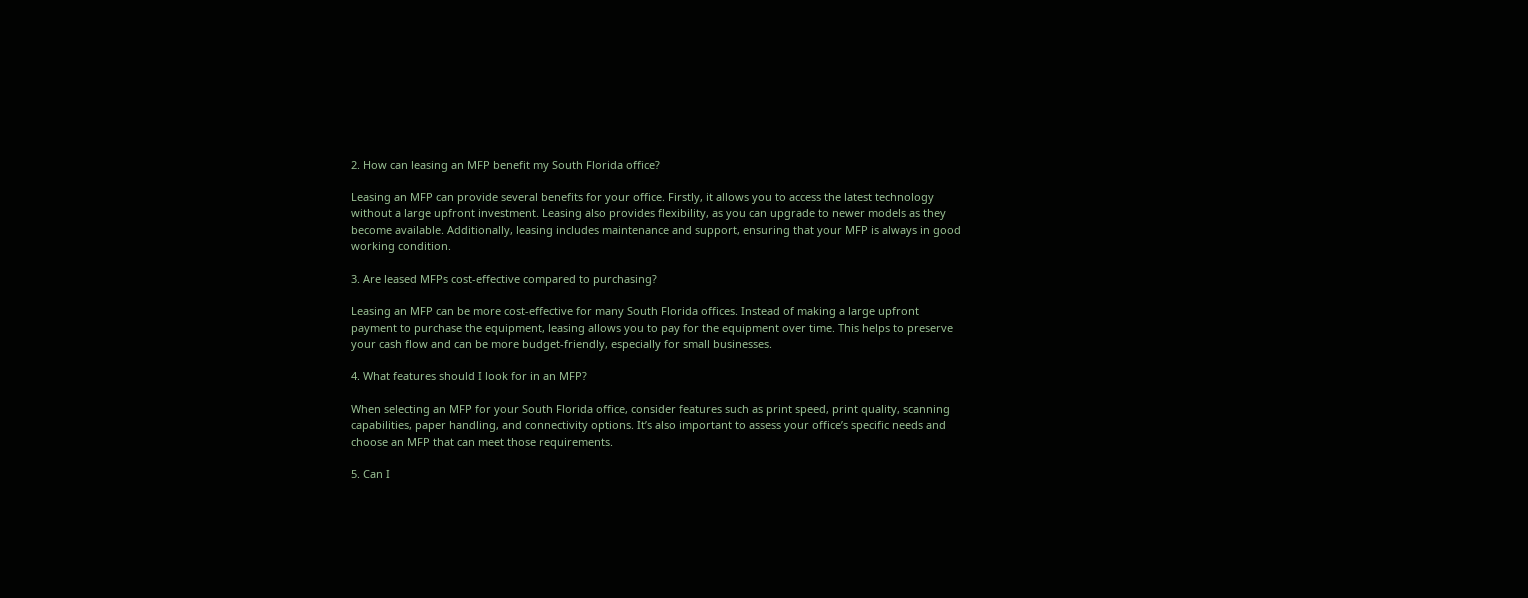2. How can leasing an MFP benefit my South Florida office?

Leasing an MFP can provide several benefits for your office. Firstly, it allows you to access the latest technology without a large upfront investment. Leasing also provides flexibility, as you can upgrade to newer models as they become available. Additionally, leasing includes maintenance and support, ensuring that your MFP is always in good working condition.

3. Are leased MFPs cost-effective compared to purchasing?

Leasing an MFP can be more cost-effective for many South Florida offices. Instead of making a large upfront payment to purchase the equipment, leasing allows you to pay for the equipment over time. This helps to preserve your cash flow and can be more budget-friendly, especially for small businesses.

4. What features should I look for in an MFP?

When selecting an MFP for your South Florida office, consider features such as print speed, print quality, scanning capabilities, paper handling, and connectivity options. It’s also important to assess your office’s specific needs and choose an MFP that can meet those requirements.

5. Can I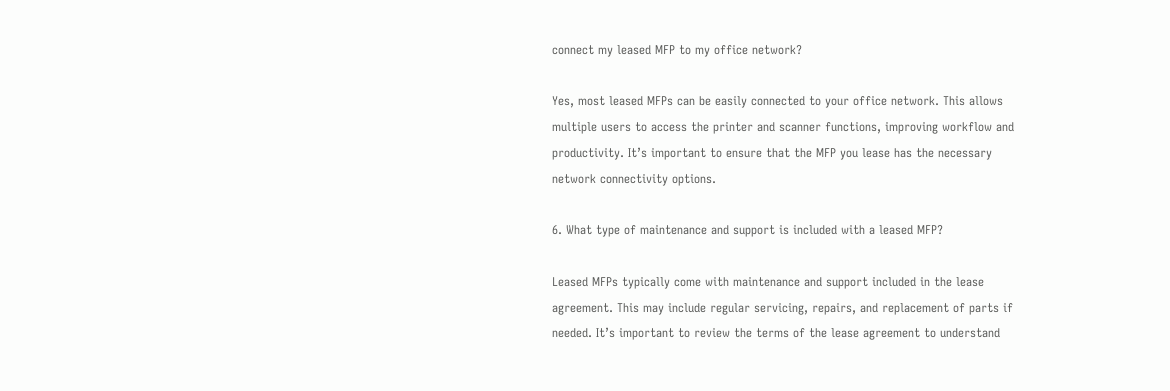connect my leased MFP to my office network?

Yes, most leased MFPs can be easily connected to your office network. This allows multiple users to access the printer and scanner functions, improving workflow and productivity. It’s important to ensure that the MFP you lease has the necessary network connectivity options.

6. What type of maintenance and support is included with a leased MFP?

Leased MFPs typically come with maintenance and support included in the lease agreement. This may include regular servicing, repairs, and replacement of parts if needed. It’s important to review the terms of the lease agreement to understand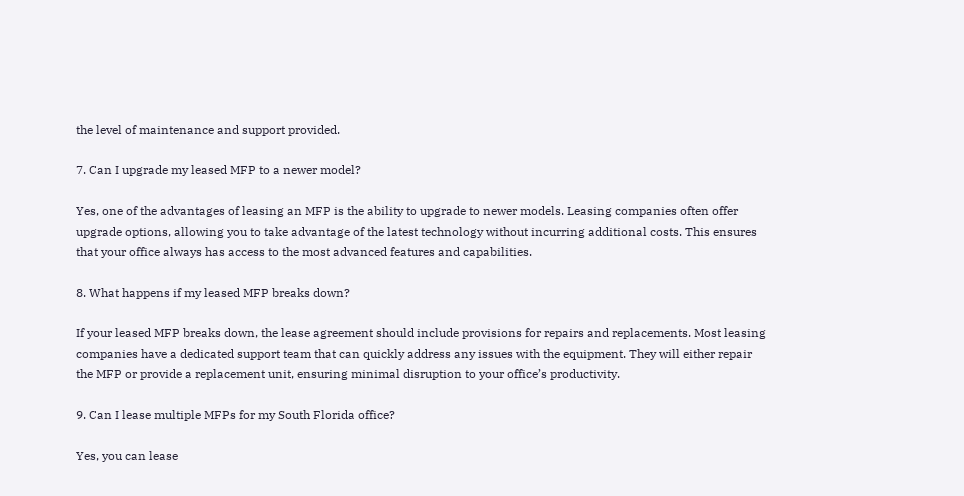the level of maintenance and support provided.

7. Can I upgrade my leased MFP to a newer model?

Yes, one of the advantages of leasing an MFP is the ability to upgrade to newer models. Leasing companies often offer upgrade options, allowing you to take advantage of the latest technology without incurring additional costs. This ensures that your office always has access to the most advanced features and capabilities.

8. What happens if my leased MFP breaks down?

If your leased MFP breaks down, the lease agreement should include provisions for repairs and replacements. Most leasing companies have a dedicated support team that can quickly address any issues with the equipment. They will either repair the MFP or provide a replacement unit, ensuring minimal disruption to your office’s productivity.

9. Can I lease multiple MFPs for my South Florida office?

Yes, you can lease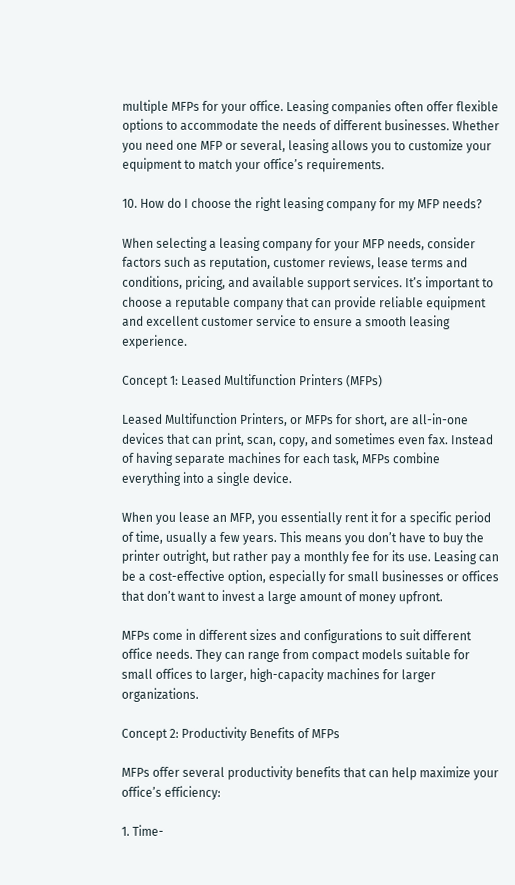multiple MFPs for your office. Leasing companies often offer flexible options to accommodate the needs of different businesses. Whether you need one MFP or several, leasing allows you to customize your equipment to match your office’s requirements.

10. How do I choose the right leasing company for my MFP needs?

When selecting a leasing company for your MFP needs, consider factors such as reputation, customer reviews, lease terms and conditions, pricing, and available support services. It’s important to choose a reputable company that can provide reliable equipment and excellent customer service to ensure a smooth leasing experience.

Concept 1: Leased Multifunction Printers (MFPs)

Leased Multifunction Printers, or MFPs for short, are all-in-one devices that can print, scan, copy, and sometimes even fax. Instead of having separate machines for each task, MFPs combine everything into a single device.

When you lease an MFP, you essentially rent it for a specific period of time, usually a few years. This means you don’t have to buy the printer outright, but rather pay a monthly fee for its use. Leasing can be a cost-effective option, especially for small businesses or offices that don’t want to invest a large amount of money upfront.

MFPs come in different sizes and configurations to suit different office needs. They can range from compact models suitable for small offices to larger, high-capacity machines for larger organizations.

Concept 2: Productivity Benefits of MFPs

MFPs offer several productivity benefits that can help maximize your office’s efficiency:

1. Time-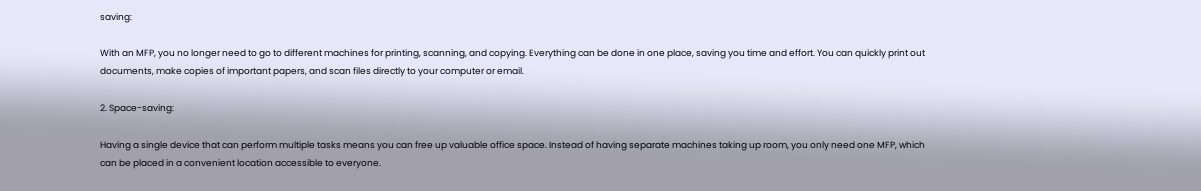saving:

With an MFP, you no longer need to go to different machines for printing, scanning, and copying. Everything can be done in one place, saving you time and effort. You can quickly print out documents, make copies of important papers, and scan files directly to your computer or email.

2. Space-saving:

Having a single device that can perform multiple tasks means you can free up valuable office space. Instead of having separate machines taking up room, you only need one MFP, which can be placed in a convenient location accessible to everyone.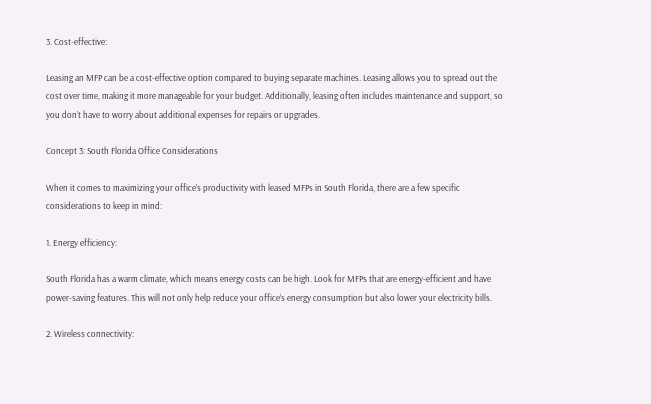3. Cost-effective:

Leasing an MFP can be a cost-effective option compared to buying separate machines. Leasing allows you to spread out the cost over time, making it more manageable for your budget. Additionally, leasing often includes maintenance and support, so you don’t have to worry about additional expenses for repairs or upgrades.

Concept 3: South Florida Office Considerations

When it comes to maximizing your office’s productivity with leased MFPs in South Florida, there are a few specific considerations to keep in mind:

1. Energy efficiency:

South Florida has a warm climate, which means energy costs can be high. Look for MFPs that are energy-efficient and have power-saving features. This will not only help reduce your office’s energy consumption but also lower your electricity bills.

2. Wireless connectivity: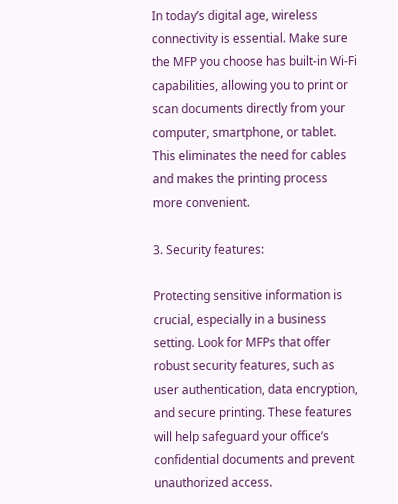In today’s digital age, wireless connectivity is essential. Make sure the MFP you choose has built-in Wi-Fi capabilities, allowing you to print or scan documents directly from your computer, smartphone, or tablet. This eliminates the need for cables and makes the printing process more convenient.

3. Security features:

Protecting sensitive information is crucial, especially in a business setting. Look for MFPs that offer robust security features, such as user authentication, data encryption, and secure printing. These features will help safeguard your office’s confidential documents and prevent unauthorized access.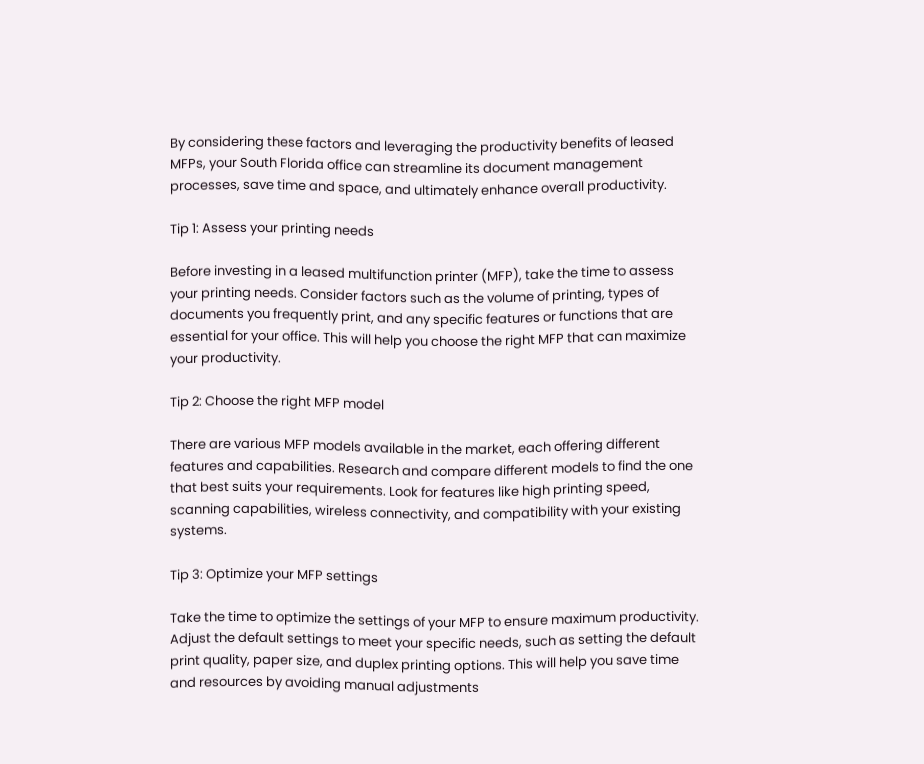By considering these factors and leveraging the productivity benefits of leased MFPs, your South Florida office can streamline its document management processes, save time and space, and ultimately enhance overall productivity.

Tip 1: Assess your printing needs

Before investing in a leased multifunction printer (MFP), take the time to assess your printing needs. Consider factors such as the volume of printing, types of documents you frequently print, and any specific features or functions that are essential for your office. This will help you choose the right MFP that can maximize your productivity.

Tip 2: Choose the right MFP model

There are various MFP models available in the market, each offering different features and capabilities. Research and compare different models to find the one that best suits your requirements. Look for features like high printing speed, scanning capabilities, wireless connectivity, and compatibility with your existing systems.

Tip 3: Optimize your MFP settings

Take the time to optimize the settings of your MFP to ensure maximum productivity. Adjust the default settings to meet your specific needs, such as setting the default print quality, paper size, and duplex printing options. This will help you save time and resources by avoiding manual adjustments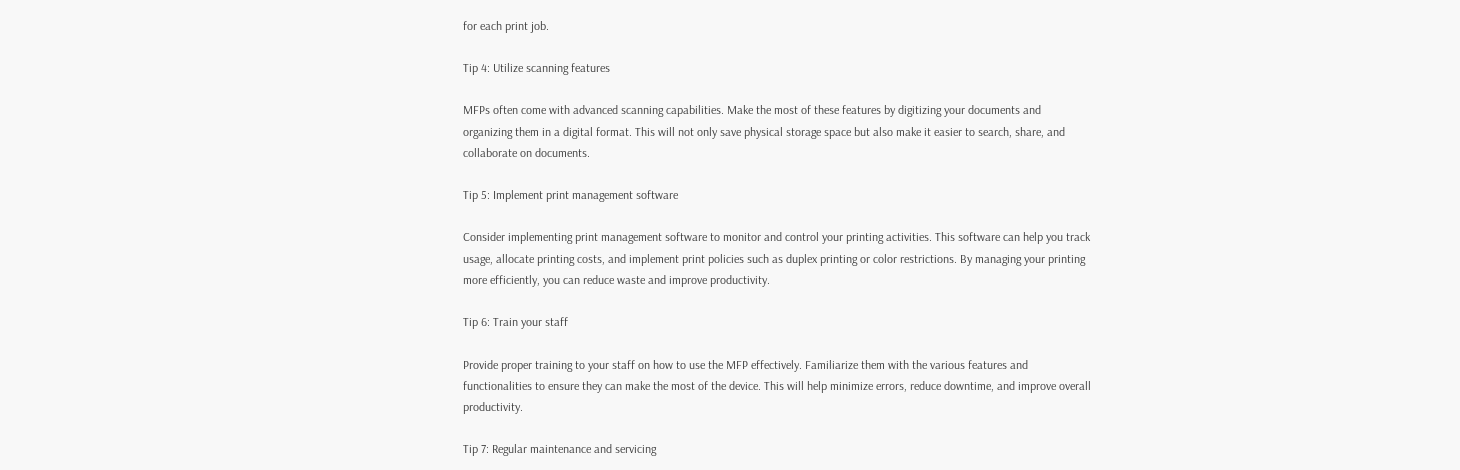for each print job.

Tip 4: Utilize scanning features

MFPs often come with advanced scanning capabilities. Make the most of these features by digitizing your documents and organizing them in a digital format. This will not only save physical storage space but also make it easier to search, share, and collaborate on documents.

Tip 5: Implement print management software

Consider implementing print management software to monitor and control your printing activities. This software can help you track usage, allocate printing costs, and implement print policies such as duplex printing or color restrictions. By managing your printing more efficiently, you can reduce waste and improve productivity.

Tip 6: Train your staff

Provide proper training to your staff on how to use the MFP effectively. Familiarize them with the various features and functionalities to ensure they can make the most of the device. This will help minimize errors, reduce downtime, and improve overall productivity.

Tip 7: Regular maintenance and servicing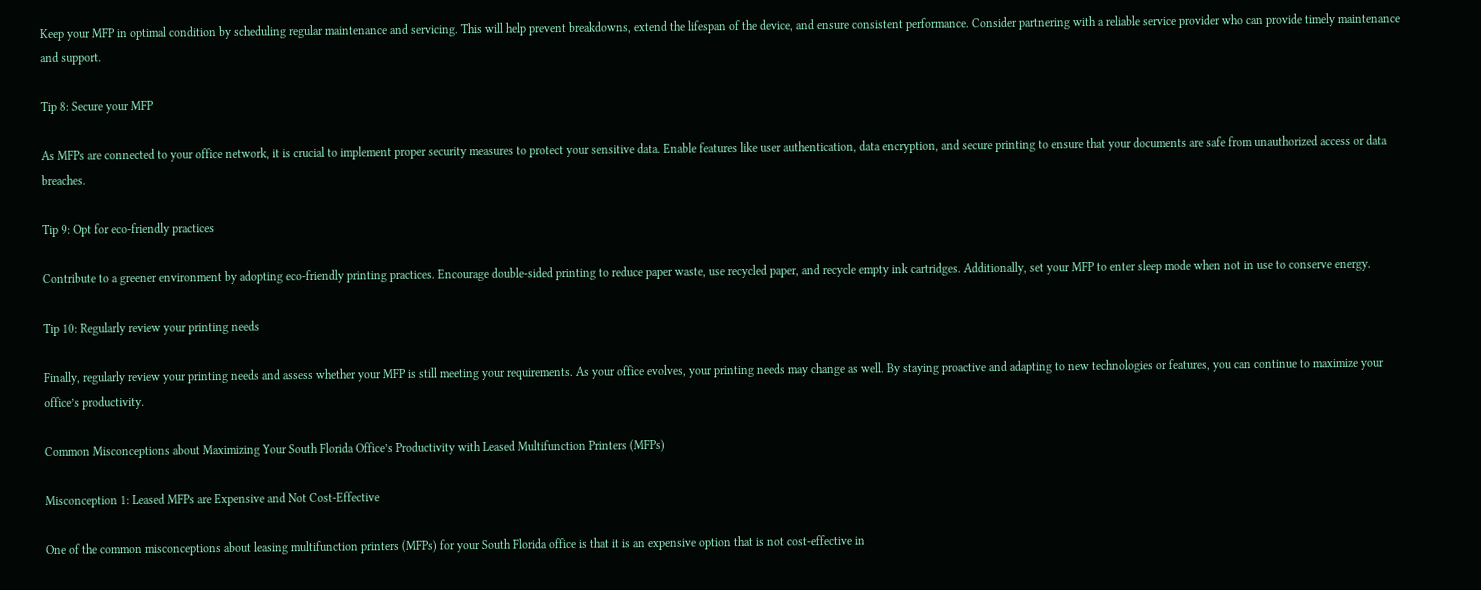Keep your MFP in optimal condition by scheduling regular maintenance and servicing. This will help prevent breakdowns, extend the lifespan of the device, and ensure consistent performance. Consider partnering with a reliable service provider who can provide timely maintenance and support.

Tip 8: Secure your MFP

As MFPs are connected to your office network, it is crucial to implement proper security measures to protect your sensitive data. Enable features like user authentication, data encryption, and secure printing to ensure that your documents are safe from unauthorized access or data breaches.

Tip 9: Opt for eco-friendly practices

Contribute to a greener environment by adopting eco-friendly printing practices. Encourage double-sided printing to reduce paper waste, use recycled paper, and recycle empty ink cartridges. Additionally, set your MFP to enter sleep mode when not in use to conserve energy.

Tip 10: Regularly review your printing needs

Finally, regularly review your printing needs and assess whether your MFP is still meeting your requirements. As your office evolves, your printing needs may change as well. By staying proactive and adapting to new technologies or features, you can continue to maximize your office’s productivity.

Common Misconceptions about Maximizing Your South Florida Office’s Productivity with Leased Multifunction Printers (MFPs)

Misconception 1: Leased MFPs are Expensive and Not Cost-Effective

One of the common misconceptions about leasing multifunction printers (MFPs) for your South Florida office is that it is an expensive option that is not cost-effective in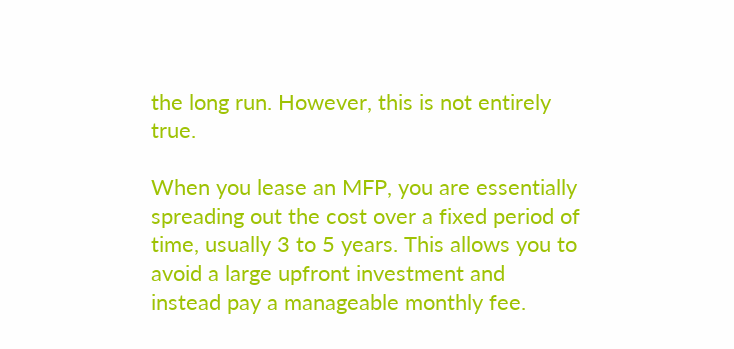the long run. However, this is not entirely true.

When you lease an MFP, you are essentially spreading out the cost over a fixed period of time, usually 3 to 5 years. This allows you to avoid a large upfront investment and instead pay a manageable monthly fee.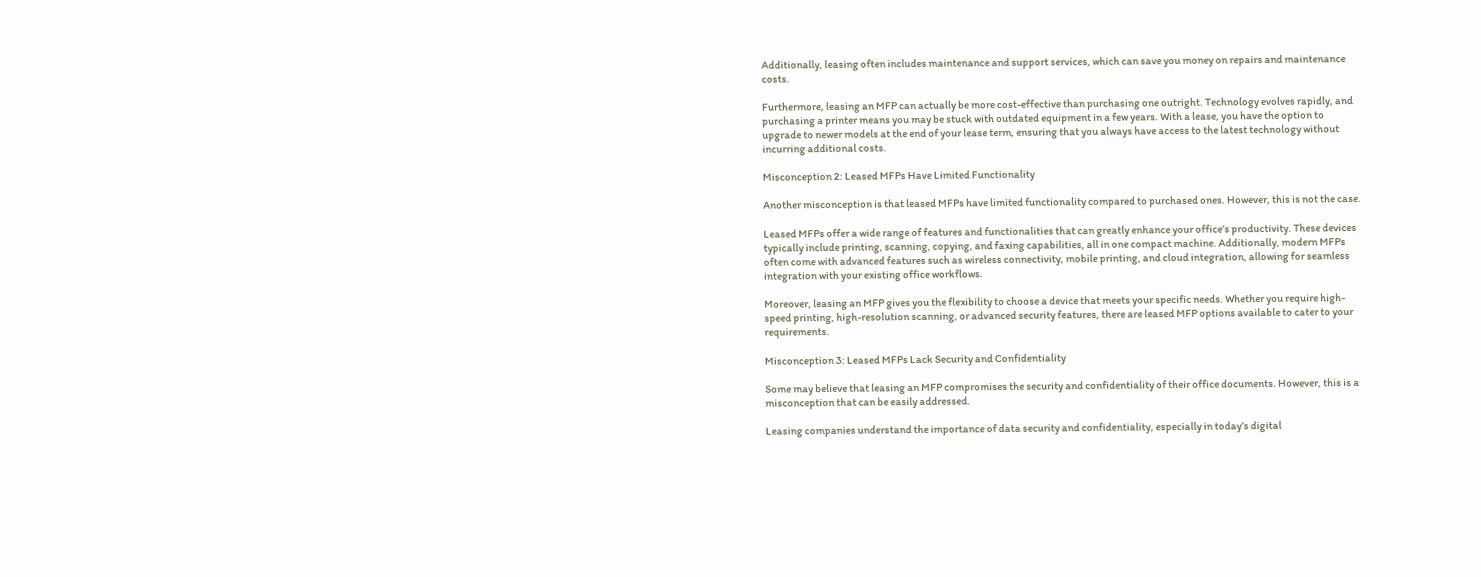Additionally, leasing often includes maintenance and support services, which can save you money on repairs and maintenance costs.

Furthermore, leasing an MFP can actually be more cost-effective than purchasing one outright. Technology evolves rapidly, and purchasing a printer means you may be stuck with outdated equipment in a few years. With a lease, you have the option to upgrade to newer models at the end of your lease term, ensuring that you always have access to the latest technology without incurring additional costs.

Misconception 2: Leased MFPs Have Limited Functionality

Another misconception is that leased MFPs have limited functionality compared to purchased ones. However, this is not the case.

Leased MFPs offer a wide range of features and functionalities that can greatly enhance your office’s productivity. These devices typically include printing, scanning, copying, and faxing capabilities, all in one compact machine. Additionally, modern MFPs often come with advanced features such as wireless connectivity, mobile printing, and cloud integration, allowing for seamless integration with your existing office workflows.

Moreover, leasing an MFP gives you the flexibility to choose a device that meets your specific needs. Whether you require high-speed printing, high-resolution scanning, or advanced security features, there are leased MFP options available to cater to your requirements.

Misconception 3: Leased MFPs Lack Security and Confidentiality

Some may believe that leasing an MFP compromises the security and confidentiality of their office documents. However, this is a misconception that can be easily addressed.

Leasing companies understand the importance of data security and confidentiality, especially in today’s digital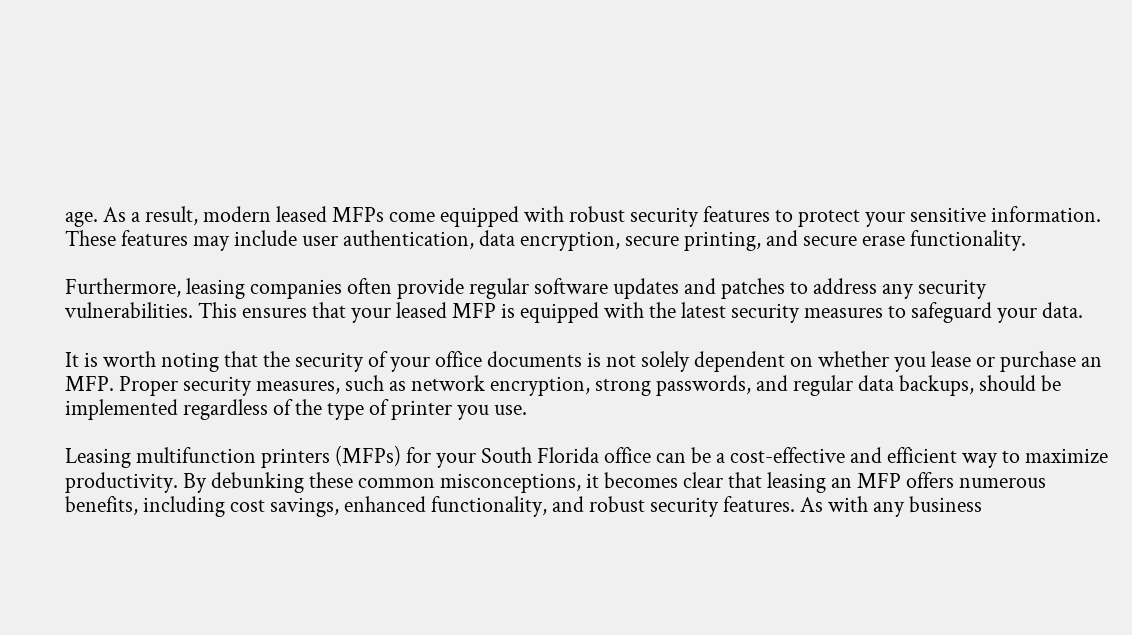age. As a result, modern leased MFPs come equipped with robust security features to protect your sensitive information. These features may include user authentication, data encryption, secure printing, and secure erase functionality.

Furthermore, leasing companies often provide regular software updates and patches to address any security vulnerabilities. This ensures that your leased MFP is equipped with the latest security measures to safeguard your data.

It is worth noting that the security of your office documents is not solely dependent on whether you lease or purchase an MFP. Proper security measures, such as network encryption, strong passwords, and regular data backups, should be implemented regardless of the type of printer you use.

Leasing multifunction printers (MFPs) for your South Florida office can be a cost-effective and efficient way to maximize productivity. By debunking these common misconceptions, it becomes clear that leasing an MFP offers numerous benefits, including cost savings, enhanced functionality, and robust security features. As with any business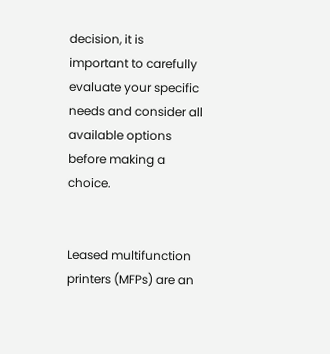decision, it is important to carefully evaluate your specific needs and consider all available options before making a choice.


Leased multifunction printers (MFPs) are an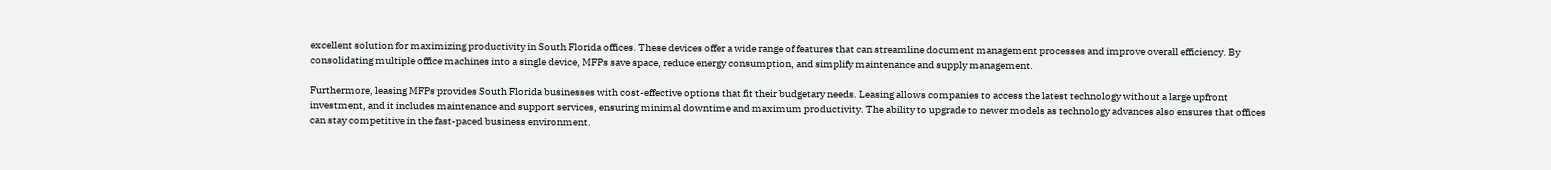excellent solution for maximizing productivity in South Florida offices. These devices offer a wide range of features that can streamline document management processes and improve overall efficiency. By consolidating multiple office machines into a single device, MFPs save space, reduce energy consumption, and simplify maintenance and supply management.

Furthermore, leasing MFPs provides South Florida businesses with cost-effective options that fit their budgetary needs. Leasing allows companies to access the latest technology without a large upfront investment, and it includes maintenance and support services, ensuring minimal downtime and maximum productivity. The ability to upgrade to newer models as technology advances also ensures that offices can stay competitive in the fast-paced business environment.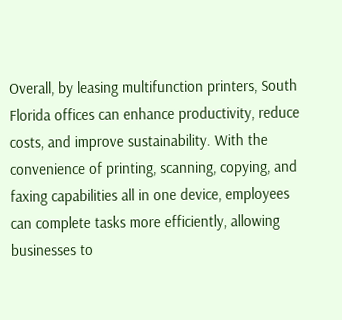Overall, by leasing multifunction printers, South Florida offices can enhance productivity, reduce costs, and improve sustainability. With the convenience of printing, scanning, copying, and faxing capabilities all in one device, employees can complete tasks more efficiently, allowing businesses to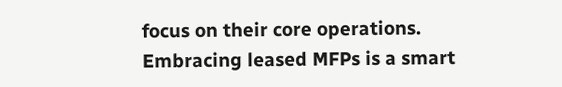focus on their core operations. Embracing leased MFPs is a smart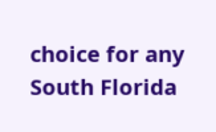choice for any South Florida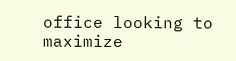office looking to maximize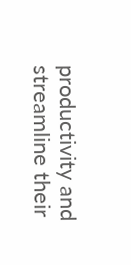productivity and streamline their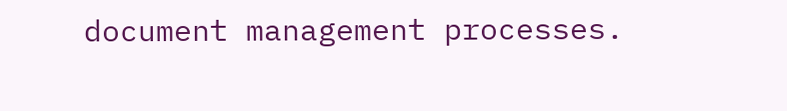document management processes.